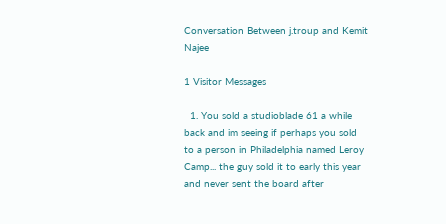Conversation Between j.troup and Kemit Najee

1 Visitor Messages

  1. You sold a studioblade 61 a while back and im seeing if perhaps you sold to a person in Philadelphia named Leroy Camp... the guy sold it to early this year and never sent the board after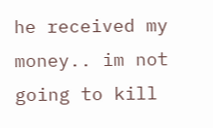he received my money.. im not going to kill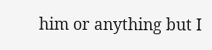him or anything but I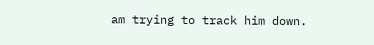am trying to track him down.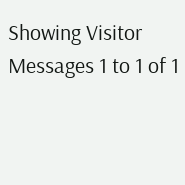Showing Visitor Messages 1 to 1 of 1